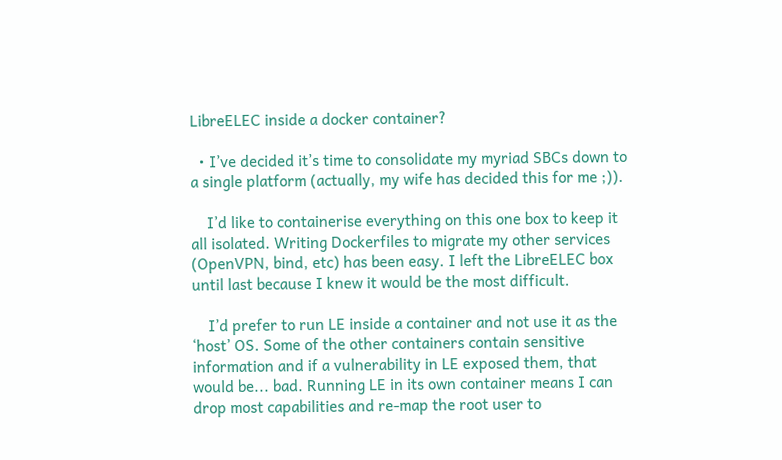LibreELEC inside a docker container?

  • I’ve decided it’s time to consolidate my myriad SBCs down to a single platform (actually, my wife has decided this for me ;)).

    I’d like to containerise everything on this one box to keep it all isolated. Writing Dockerfiles to migrate my other services (OpenVPN, bind, etc) has been easy. I left the LibreELEC box until last because I knew it would be the most difficult.

    I’d prefer to run LE inside a container and not use it as the ‘host’ OS. Some of the other containers contain sensitive information and if a vulnerability in LE exposed them, that would be... bad. Running LE in its own container means I can drop most capabilities and re-map the root user to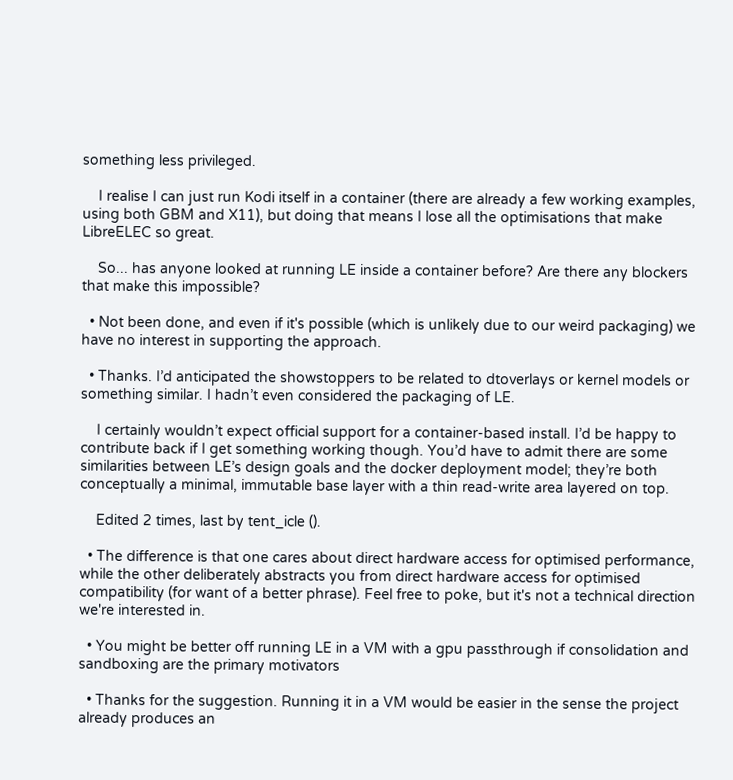something less privileged.

    I realise I can just run Kodi itself in a container (there are already a few working examples, using both GBM and X11), but doing that means I lose all the optimisations that make LibreELEC so great.

    So... has anyone looked at running LE inside a container before? Are there any blockers that make this impossible?

  • Not been done, and even if it's possible (which is unlikely due to our weird packaging) we have no interest in supporting the approach.

  • Thanks. I’d anticipated the showstoppers to be related to dtoverlays or kernel models or something similar. I hadn’t even considered the packaging of LE.

    I certainly wouldn’t expect official support for a container-based install. I’d be happy to contribute back if I get something working though. You’d have to admit there are some similarities between LE’s design goals and the docker deployment model; they’re both conceptually a minimal, immutable base layer with a thin read-write area layered on top.

    Edited 2 times, last by tent_icle ().

  • The difference is that one cares about direct hardware access for optimised performance, while the other deliberately abstracts you from direct hardware access for optimised compatibility (for want of a better phrase). Feel free to poke, but it's not a technical direction we're interested in.

  • You might be better off running LE in a VM with a gpu passthrough if consolidation and sandboxing are the primary motivators

  • Thanks for the suggestion. Running it in a VM would be easier in the sense the project already produces an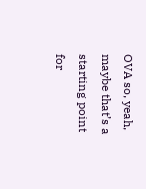OVA so, yeah, maybe that’s a starting point for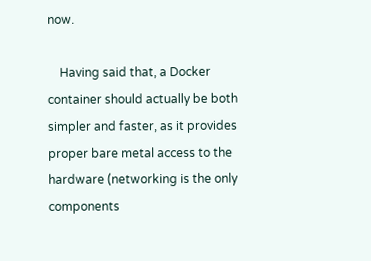now.

    Having said that, a Docker container should actually be both simpler and faster, as it provides proper bare metal access to the hardware (networking is the only components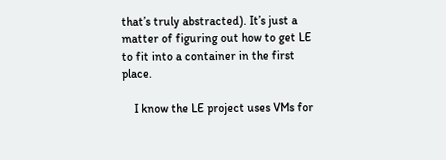that’s truly abstracted). It’s just a matter of figuring out how to get LE to fit into a container in the first place.

    I know the LE project uses VMs for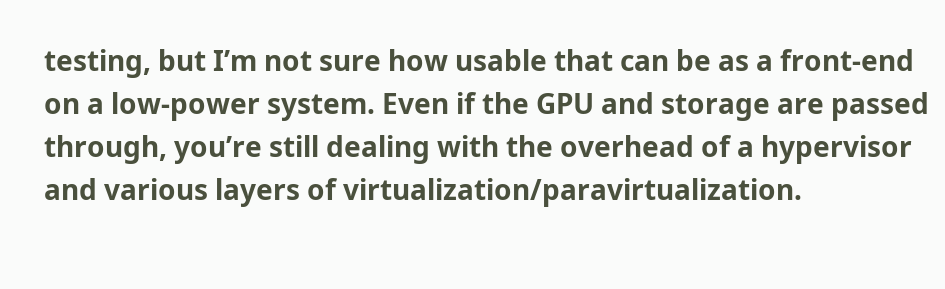testing, but I’m not sure how usable that can be as a front-end on a low-power system. Even if the GPU and storage are passed through, you’re still dealing with the overhead of a hypervisor and various layers of virtualization/paravirtualization.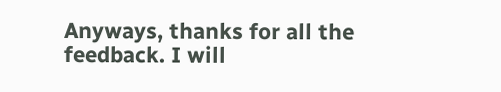Anyways, thanks for all the feedback. I will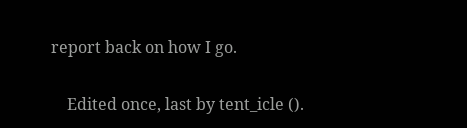report back on how I go.

    Edited once, last by tent_icle ().